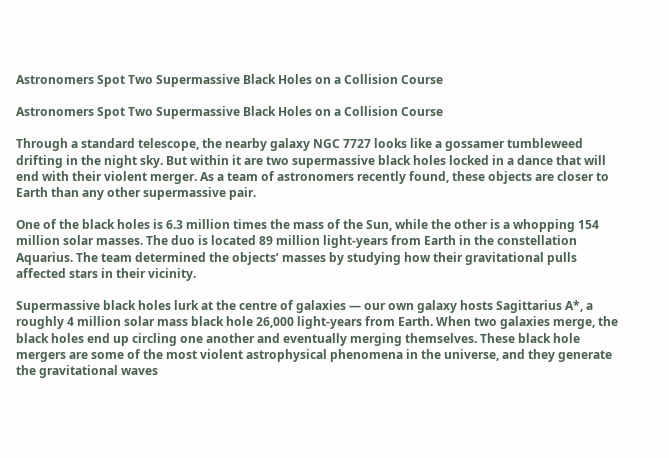Astronomers Spot Two Supermassive Black Holes on a Collision Course

Astronomers Spot Two Supermassive Black Holes on a Collision Course

Through a standard telescope, the nearby galaxy NGC 7727 looks like a gossamer tumbleweed drifting in the night sky. But within it are two supermassive black holes locked in a dance that will end with their violent merger. As a team of astronomers recently found, these objects are closer to Earth than any other supermassive pair.

One of the black holes is 6.3 million times the mass of the Sun, while the other is a whopping 154 million solar masses. The duo is located 89 million light-years from Earth in the constellation Aquarius. The team determined the objects’ masses by studying how their gravitational pulls affected stars in their vicinity.

Supermassive black holes lurk at the centre of galaxies — our own galaxy hosts Sagittarius A*, a roughly 4 million solar mass black hole 26,000 light-years from Earth. When two galaxies merge, the black holes end up circling one another and eventually merging themselves. These black hole mergers are some of the most violent astrophysical phenomena in the universe, and they generate the gravitational waves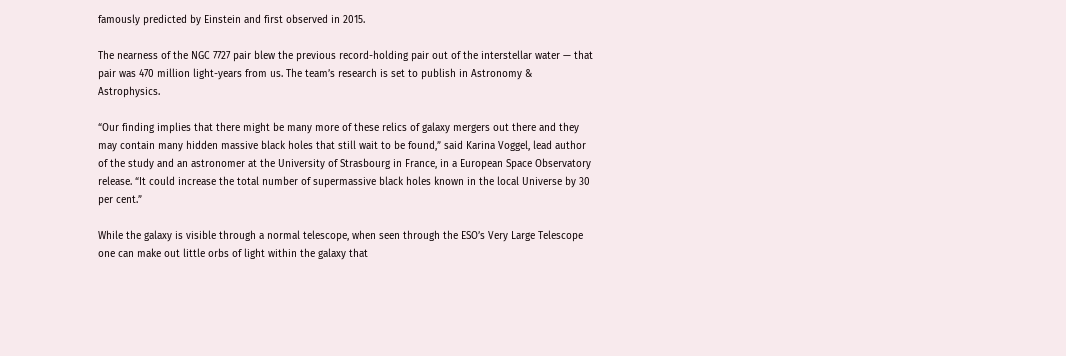famously predicted by Einstein and first observed in 2015.

The nearness of the NGC 7727 pair blew the previous record-holding pair out of the interstellar water — that pair was 470 million light-years from us. The team’s research is set to publish in Astronomy & Astrophysics.

“Our finding implies that there might be many more of these relics of galaxy mergers out there and they may contain many hidden massive black holes that still wait to be found,” said Karina Voggel, lead author of the study and an astronomer at the University of Strasbourg in France, in a European Space Observatory release. “It could increase the total number of supermassive black holes known in the local Universe by 30 per cent.”

While the galaxy is visible through a normal telescope, when seen through the ESO’s Very Large Telescope one can make out little orbs of light within the galaxy that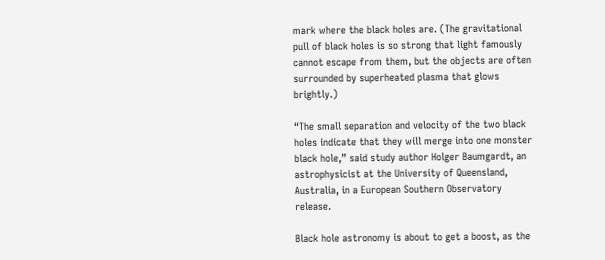mark where the black holes are. (The gravitational pull of black holes is so strong that light famously cannot escape from them, but the objects are often surrounded by superheated plasma that glows brightly.)

“The small separation and velocity of the two black holes indicate that they will merge into one monster black hole,” said study author Holger Baumgardt, an astrophysicist at the University of Queensland, Australia, in a European Southern Observatory release.

Black hole astronomy is about to get a boost, as the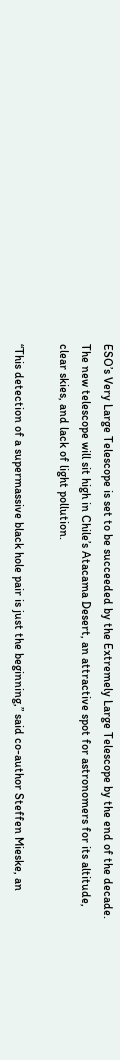ESO’s Very Large Telescope is set to be succeeded by the Extremely Large Telescope by the end of the decade. The new telescope will sit high in Chile’s Atacama Desert, an attractive spot for astronomers for its altitude, clear skies, and lack of light pollution.

“This detection of a supermassive black hole pair is just the beginning,” said co-author Steffen Mieske, an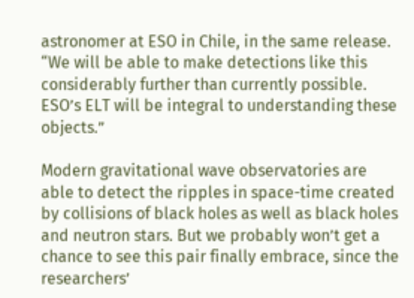astronomer at ESO in Chile, in the same release. “We will be able to make detections like this considerably further than currently possible. ESO’s ELT will be integral to understanding these objects.”

Modern gravitational wave observatories are able to detect the ripples in space-time created by collisions of black holes as well as black holes and neutron stars. But we probably won’t get a chance to see this pair finally embrace, since the researchers’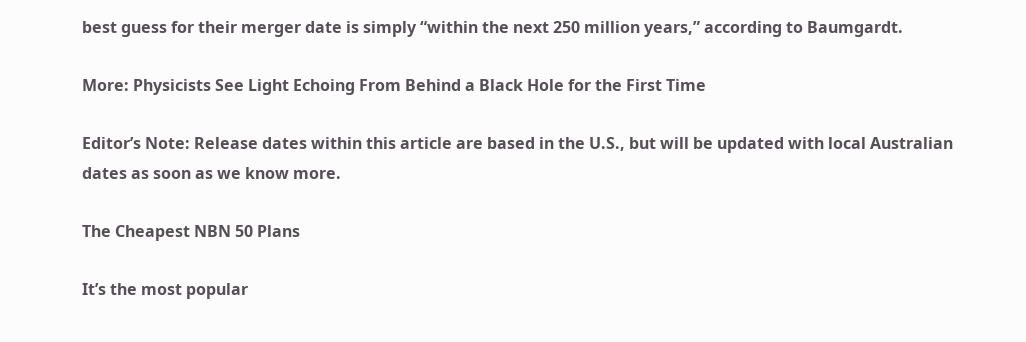best guess for their merger date is simply “within the next 250 million years,” according to Baumgardt.

More: Physicists See Light Echoing From Behind a Black Hole for the First Time

Editor’s Note: Release dates within this article are based in the U.S., but will be updated with local Australian dates as soon as we know more.

The Cheapest NBN 50 Plans

It’s the most popular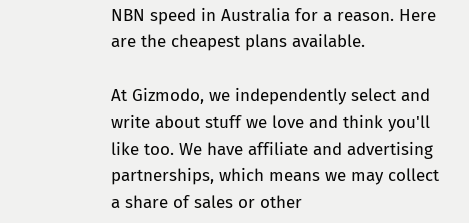NBN speed in Australia for a reason. Here are the cheapest plans available.

At Gizmodo, we independently select and write about stuff we love and think you'll like too. We have affiliate and advertising partnerships, which means we may collect a share of sales or other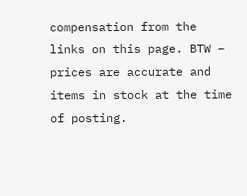compensation from the links on this page. BTW – prices are accurate and items in stock at the time of posting.